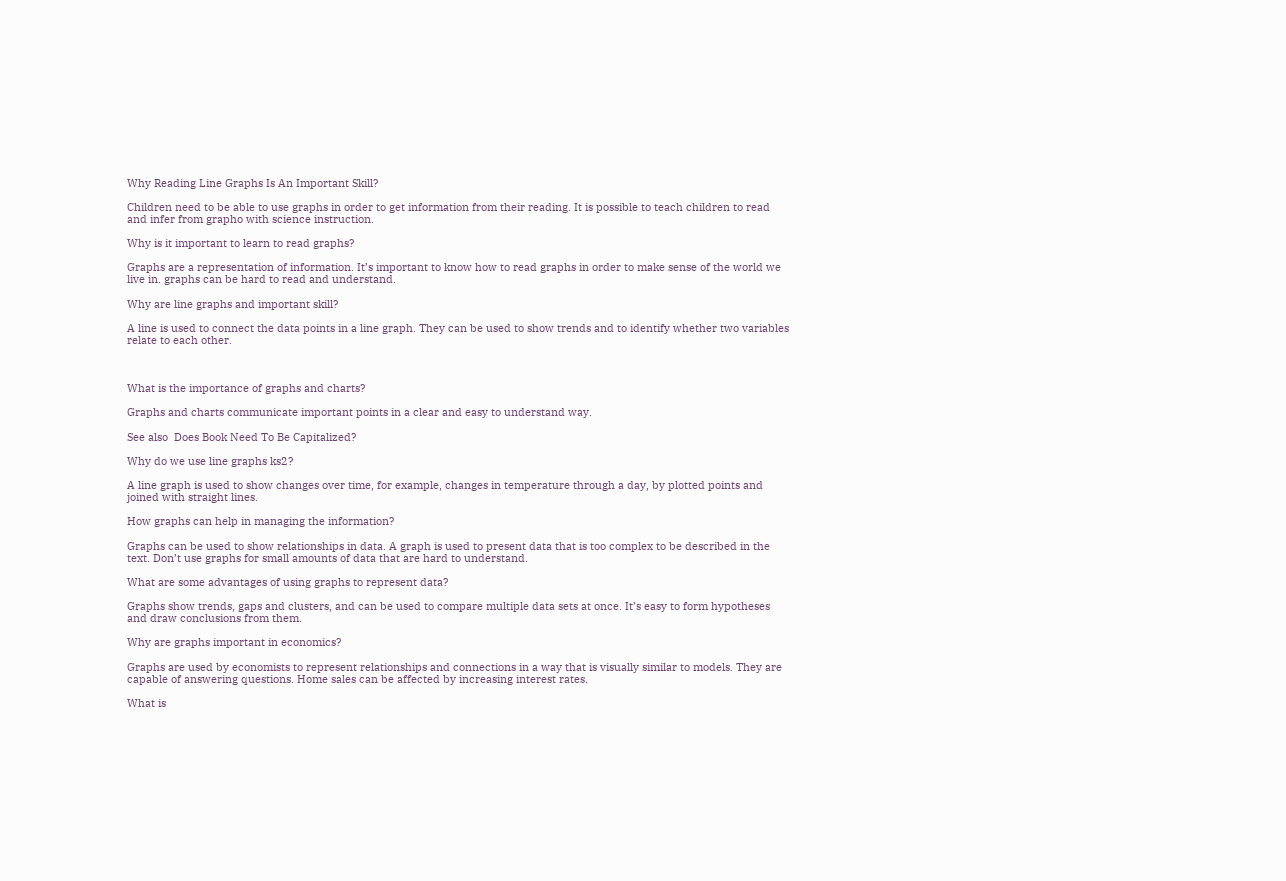Why Reading Line Graphs Is An Important Skill?

Children need to be able to use graphs in order to get information from their reading. It is possible to teach children to read and infer from grapho with science instruction.

Why is it important to learn to read graphs?

Graphs are a representation of information. It’s important to know how to read graphs in order to make sense of the world we live in. graphs can be hard to read and understand.

Why are line graphs and important skill?

A line is used to connect the data points in a line graph. They can be used to show trends and to identify whether two variables relate to each other.



What is the importance of graphs and charts?

Graphs and charts communicate important points in a clear and easy to understand way.

See also  Does Book Need To Be Capitalized?

Why do we use line graphs ks2?

A line graph is used to show changes over time, for example, changes in temperature through a day, by plotted points and joined with straight lines.

How graphs can help in managing the information?

Graphs can be used to show relationships in data. A graph is used to present data that is too complex to be described in the text. Don’t use graphs for small amounts of data that are hard to understand.

What are some advantages of using graphs to represent data?

Graphs show trends, gaps and clusters, and can be used to compare multiple data sets at once. It’s easy to form hypotheses and draw conclusions from them.

Why are graphs important in economics?

Graphs are used by economists to represent relationships and connections in a way that is visually similar to models. They are capable of answering questions. Home sales can be affected by increasing interest rates.

What is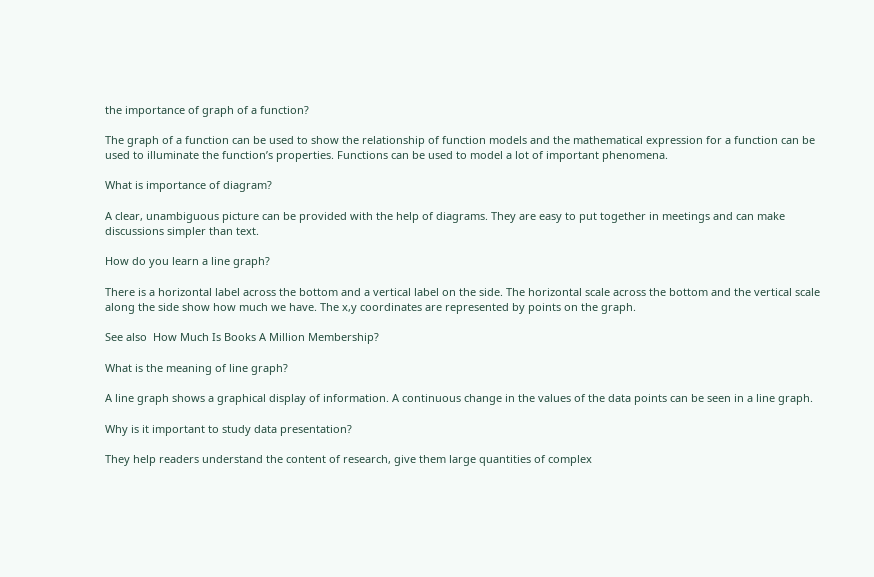the importance of graph of a function?

The graph of a function can be used to show the relationship of function models and the mathematical expression for a function can be used to illuminate the function’s properties. Functions can be used to model a lot of important phenomena.

What is importance of diagram?

A clear, unambiguous picture can be provided with the help of diagrams. They are easy to put together in meetings and can make discussions simpler than text.

How do you learn a line graph?

There is a horizontal label across the bottom and a vertical label on the side. The horizontal scale across the bottom and the vertical scale along the side show how much we have. The x,y coordinates are represented by points on the graph.

See also  How Much Is Books A Million Membership?

What is the meaning of line graph?

A line graph shows a graphical display of information. A continuous change in the values of the data points can be seen in a line graph.

Why is it important to study data presentation?

They help readers understand the content of research, give them large quantities of complex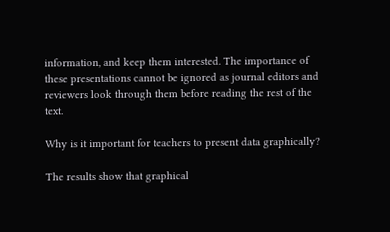information, and keep them interested. The importance of these presentations cannot be ignored as journal editors and reviewers look through them before reading the rest of the text.

Why is it important for teachers to present data graphically?

The results show that graphical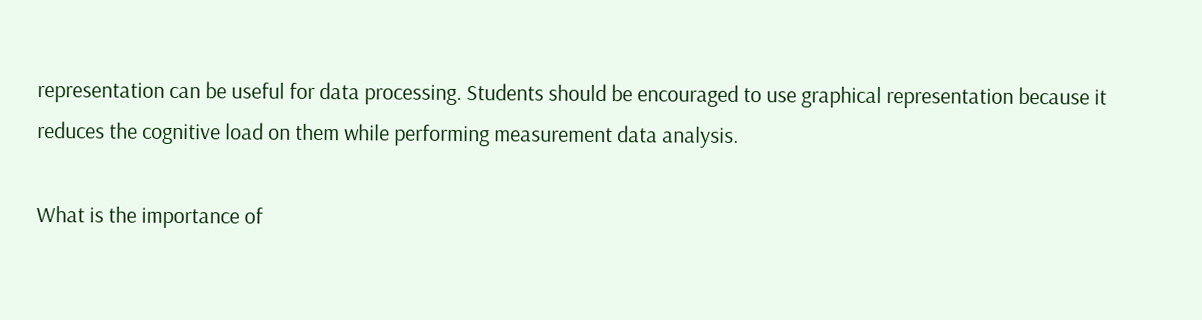representation can be useful for data processing. Students should be encouraged to use graphical representation because it reduces the cognitive load on them while performing measurement data analysis.

What is the importance of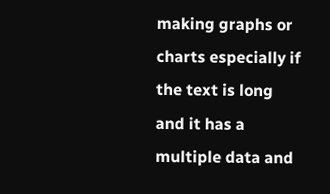making graphs or charts especially if the text is long and it has a multiple data and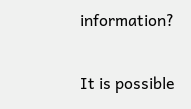information?

It is possible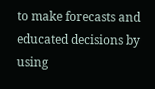to make forecasts and educated decisions by using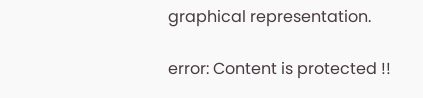graphical representation.

error: Content is protected !!